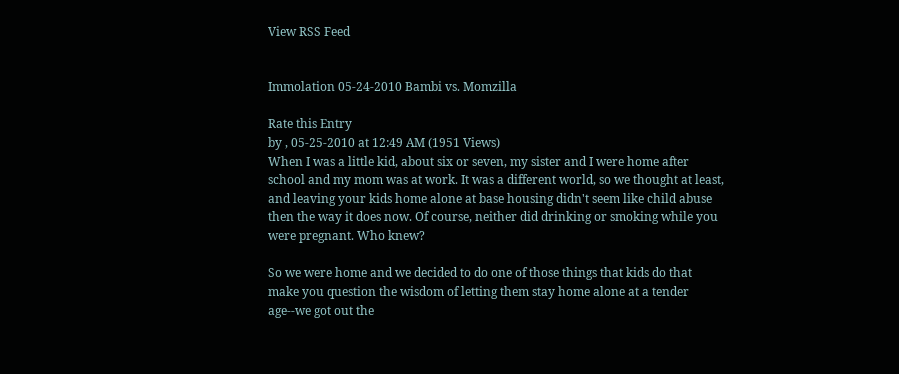View RSS Feed


Immolation 05-24-2010 Bambi vs. Momzilla

Rate this Entry
by , 05-25-2010 at 12:49 AM (1951 Views)
When I was a little kid, about six or seven, my sister and I were home after school and my mom was at work. It was a different world, so we thought at least, and leaving your kids home alone at base housing didn't seem like child abuse then the way it does now. Of course, neither did drinking or smoking while you were pregnant. Who knew?

So we were home and we decided to do one of those things that kids do that make you question the wisdom of letting them stay home alone at a tender age--we got out the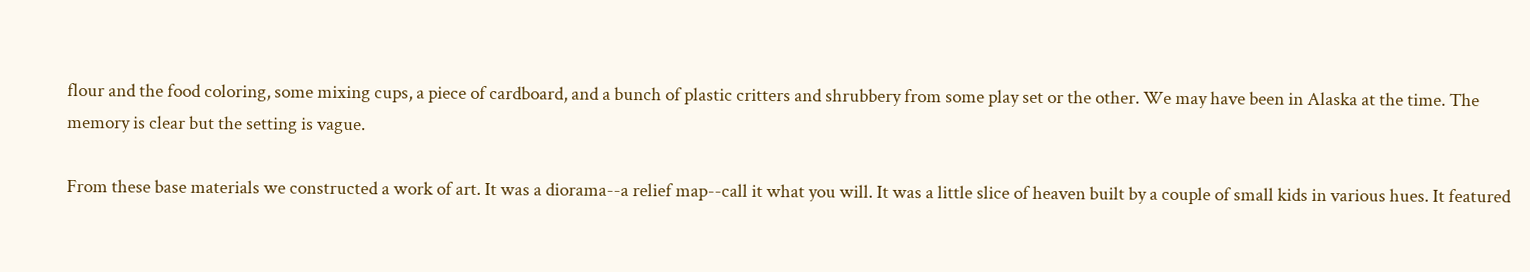flour and the food coloring, some mixing cups, a piece of cardboard, and a bunch of plastic critters and shrubbery from some play set or the other. We may have been in Alaska at the time. The memory is clear but the setting is vague.

From these base materials we constructed a work of art. It was a diorama--a relief map--call it what you will. It was a little slice of heaven built by a couple of small kids in various hues. It featured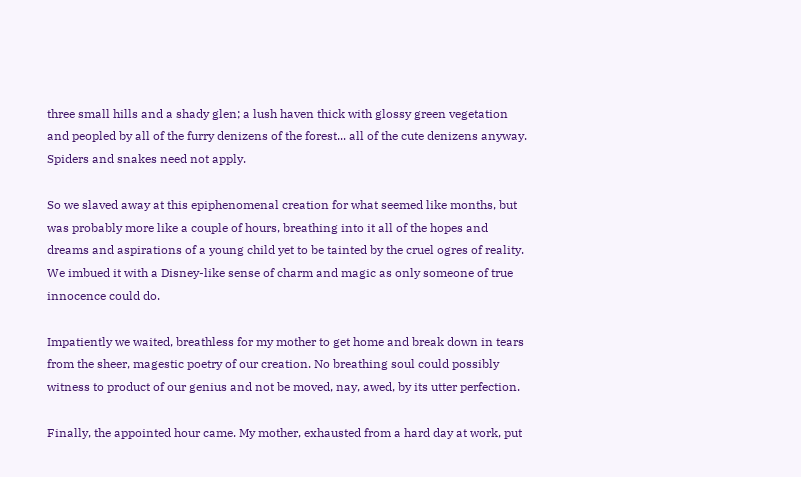three small hills and a shady glen; a lush haven thick with glossy green vegetation and peopled by all of the furry denizens of the forest... all of the cute denizens anyway. Spiders and snakes need not apply.

So we slaved away at this epiphenomenal creation for what seemed like months, but was probably more like a couple of hours, breathing into it all of the hopes and dreams and aspirations of a young child yet to be tainted by the cruel ogres of reality. We imbued it with a Disney-like sense of charm and magic as only someone of true innocence could do.

Impatiently we waited, breathless for my mother to get home and break down in tears from the sheer, magestic poetry of our creation. No breathing soul could possibly witness to product of our genius and not be moved, nay, awed, by its utter perfection.

Finally, the appointed hour came. My mother, exhausted from a hard day at work, put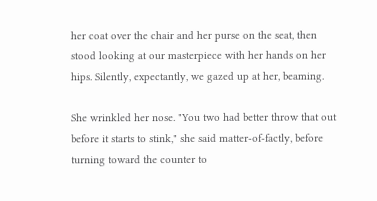her coat over the chair and her purse on the seat, then stood looking at our masterpiece with her hands on her hips. Silently, expectantly, we gazed up at her, beaming.

She wrinkled her nose. "You two had better throw that out before it starts to stink," she said matter-of-factly, before turning toward the counter to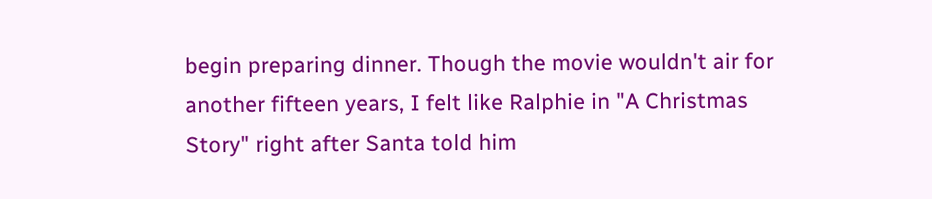begin preparing dinner. Though the movie wouldn't air for another fifteen years, I felt like Ralphie in "A Christmas Story" right after Santa told him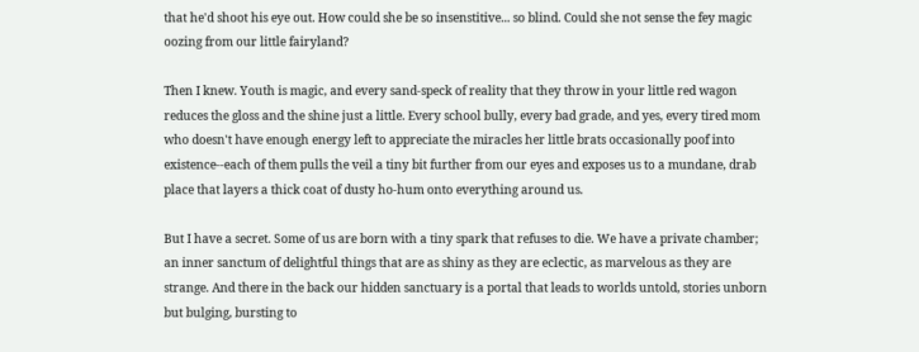that he'd shoot his eye out. How could she be so insenstitive... so blind. Could she not sense the fey magic oozing from our little fairyland?

Then I knew. Youth is magic, and every sand-speck of reality that they throw in your little red wagon reduces the gloss and the shine just a little. Every school bully, every bad grade, and yes, every tired mom who doesn't have enough energy left to appreciate the miracles her little brats occasionally poof into existence--each of them pulls the veil a tiny bit further from our eyes and exposes us to a mundane, drab place that layers a thick coat of dusty ho-hum onto everything around us.

But I have a secret. Some of us are born with a tiny spark that refuses to die. We have a private chamber; an inner sanctum of delightful things that are as shiny as they are eclectic, as marvelous as they are strange. And there in the back our hidden sanctuary is a portal that leads to worlds untold, stories unborn but bulging, bursting to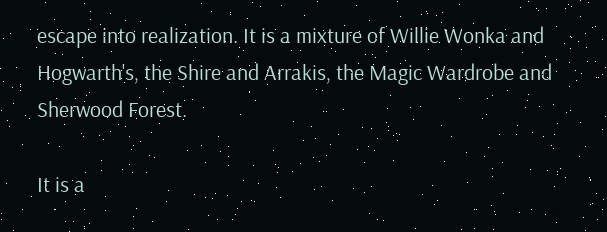escape into realization. It is a mixture of Willie Wonka and Hogwarth's, the Shire and Arrakis, the Magic Wardrobe and Sherwood Forest.

It is a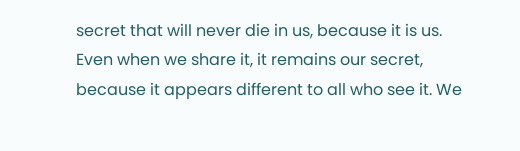secret that will never die in us, because it is us. Even when we share it, it remains our secret, because it appears different to all who see it. We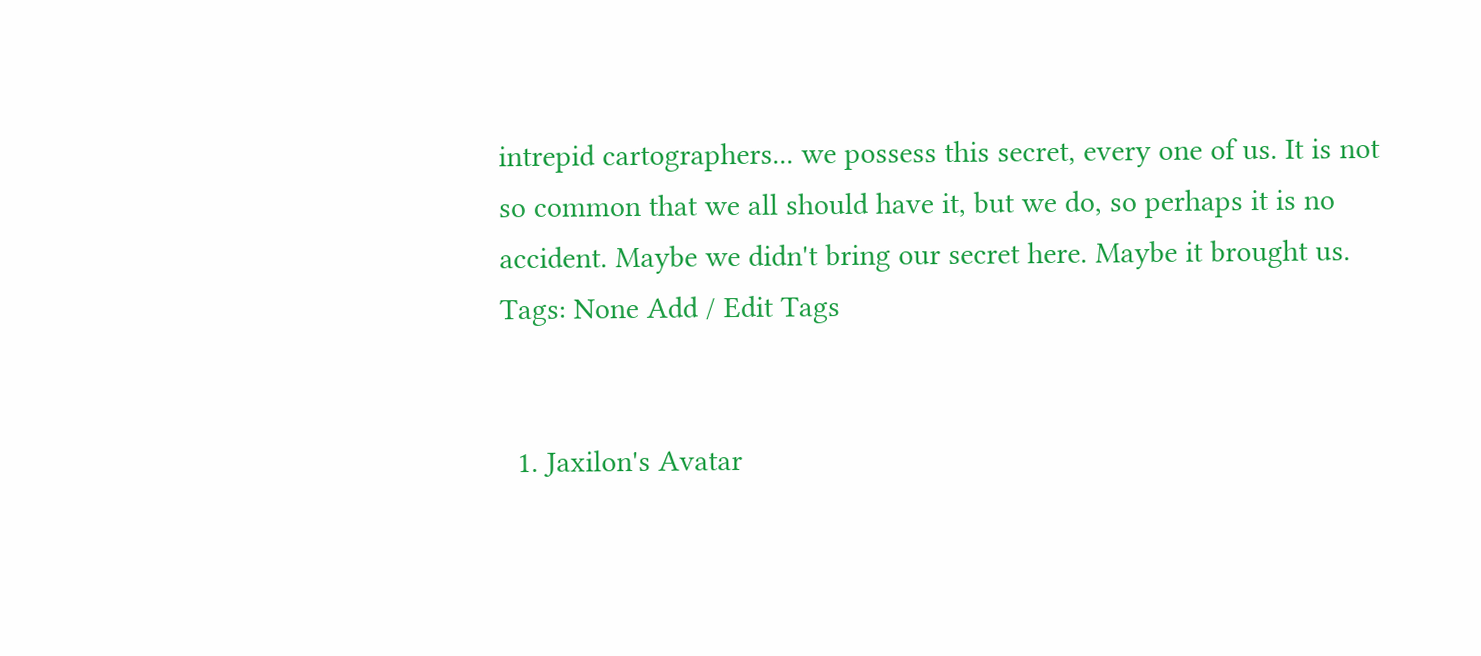intrepid cartographers... we possess this secret, every one of us. It is not so common that we all should have it, but we do, so perhaps it is no accident. Maybe we didn't bring our secret here. Maybe it brought us.
Tags: None Add / Edit Tags


  1. Jaxilon's Avatar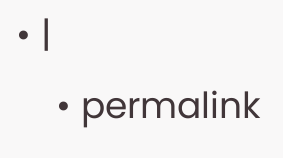• |
    • permalink